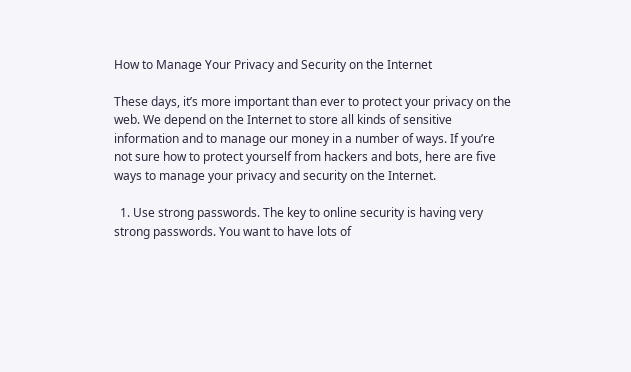How to Manage Your Privacy and Security on the Internet

These days, it’s more important than ever to protect your privacy on the web. We depend on the Internet to store all kinds of sensitive information and to manage our money in a number of ways. If you’re not sure how to protect yourself from hackers and bots, here are five ways to manage your privacy and security on the Internet.

  1. Use strong passwords. The key to online security is having very strong passwords. You want to have lots of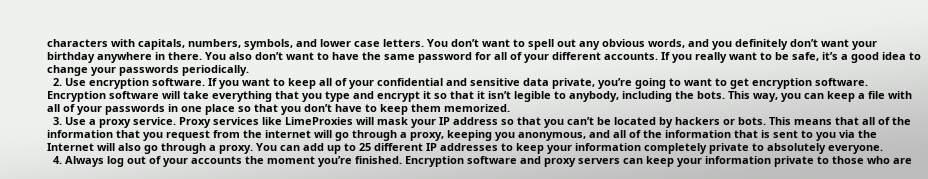characters with capitals, numbers, symbols, and lower case letters. You don’t want to spell out any obvious words, and you definitely don’t want your birthday anywhere in there. You also don’t want to have the same password for all of your different accounts. If you really want to be safe, it’s a good idea to change your passwords periodically.
  2. Use encryption software. If you want to keep all of your confidential and sensitive data private, you’re going to want to get encryption software. Encryption software will take everything that you type and encrypt it so that it isn’t legible to anybody, including the bots. This way, you can keep a file with all of your passwords in one place so that you don’t have to keep them memorized.
  3. Use a proxy service. Proxy services like LimeProxies will mask your IP address so that you can’t be located by hackers or bots. This means that all of the information that you request from the internet will go through a proxy, keeping you anonymous, and all of the information that is sent to you via the Internet will also go through a proxy. You can add up to 25 different IP addresses to keep your information completely private to absolutely everyone.
  4. Always log out of your accounts the moment you’re finished. Encryption software and proxy servers can keep your information private to those who are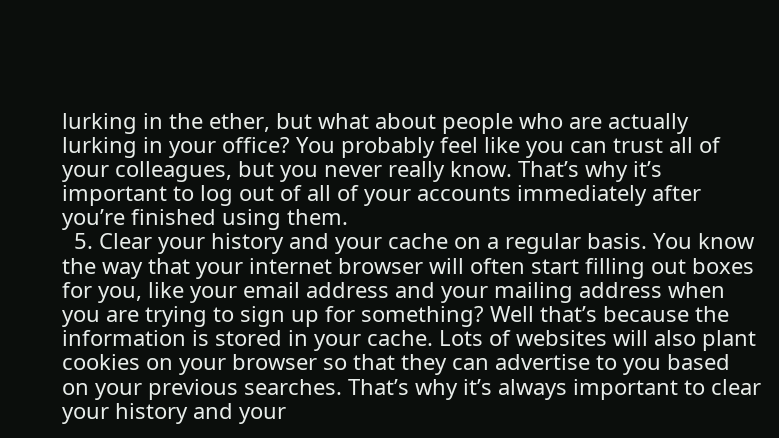lurking in the ether, but what about people who are actually lurking in your office? You probably feel like you can trust all of your colleagues, but you never really know. That’s why it’s important to log out of all of your accounts immediately after you’re finished using them.
  5. Clear your history and your cache on a regular basis. You know the way that your internet browser will often start filling out boxes for you, like your email address and your mailing address when you are trying to sign up for something? Well that’s because the information is stored in your cache. Lots of websites will also plant cookies on your browser so that they can advertise to you based on your previous searches. That’s why it’s always important to clear your history and your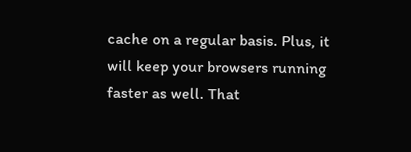cache on a regular basis. Plus, it will keep your browsers running faster as well. That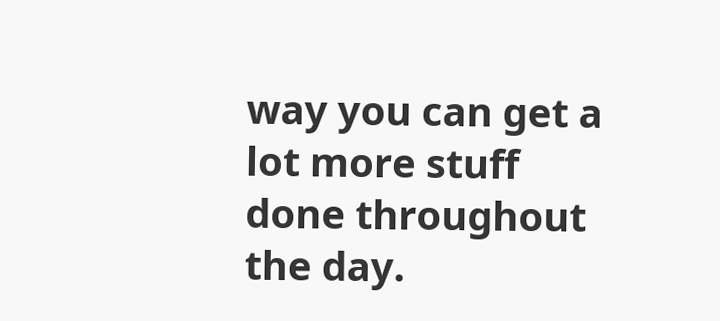way you can get a lot more stuff done throughout the day.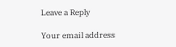Leave a Reply

Your email address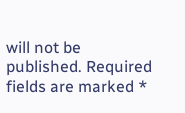will not be published. Required fields are marked *